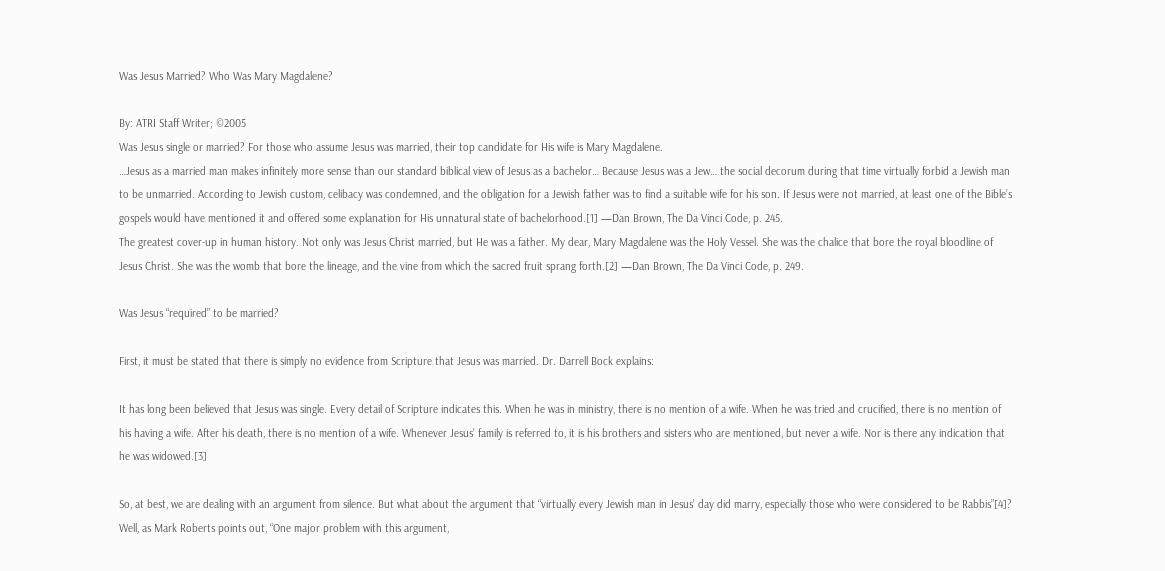Was Jesus Married? Who Was Mary Magdalene?

By: ATRI Staff Writer; ©2005
Was Jesus single or married? For those who assume Jesus was married, their top candidate for His wife is Mary Magdalene.
…Jesus as a married man makes infinitely more sense than our standard biblical view of Jesus as a bachelor… Because Jesus was a Jew… the social decorum during that time virtually forbid a Jewish man to be unmarried. According to Jewish custom, celibacy was condemned, and the obligation for a Jewish father was to find a suitable wife for his son. If Jesus were not married, at least one of the Bible’s gospels would have mentioned it and offered some explanation for His unnatural state of bachelorhood.[1] —Dan Brown, The Da Vinci Code, p. 245.
The greatest cover-up in human history. Not only was Jesus Christ married, but He was a father. My dear, Mary Magdalene was the Holy Vessel. She was the chalice that bore the royal bloodline of Jesus Christ. She was the womb that bore the lineage, and the vine from which the sacred fruit sprang forth.[2] —Dan Brown, The Da Vinci Code, p. 249.

Was Jesus “required” to be married?

First, it must be stated that there is simply no evidence from Scripture that Jesus was married. Dr. Darrell Bock explains:

It has long been believed that Jesus was single. Every detail of Scripture indicates this. When he was in ministry, there is no mention of a wife. When he was tried and crucified, there is no mention of his having a wife. After his death, there is no mention of a wife. Whenever Jesus’ family is referred to, it is his brothers and sisters who are mentioned, but never a wife. Nor is there any indication that he was widowed.[3]

So, at best, we are dealing with an argument from silence. But what about the argument that “virtually every Jewish man in Jesus’ day did marry, especially those who were considered to be Rabbis”[4]? Well, as Mark Roberts points out, “One major problem with this argument,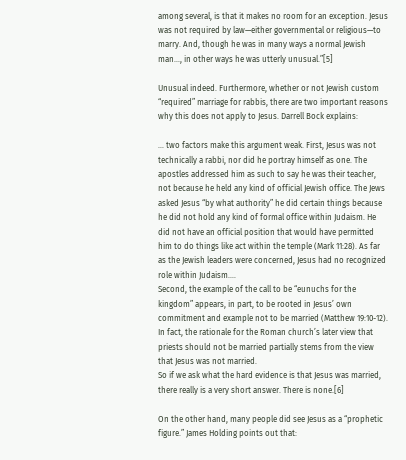among several, is that it makes no room for an exception. Jesus was not required by law—either governmental or religious—to marry. And, though he was in many ways a normal Jewish man…, in other ways he was utterly unusual.”[5]

Unusual indeed. Furthermore, whether or not Jewish custom “required” marriage for rabbis, there are two important reasons why this does not apply to Jesus. Darrell Bock explains:

… two factors make this argument weak. First, Jesus was not technically a rabbi, nor did he portray himself as one. The apostles addressed him as such to say he was their teacher, not because he held any kind of official Jewish office. The Jews asked Jesus “by what authority” he did certain things because he did not hold any kind of formal office within Judaism. He did not have an official position that would have permitted him to do things like act within the temple (Mark 11:28). As far as the Jewish leaders were concerned, Jesus had no recognized role within Judaism.…
Second, the example of the call to be “eunuchs for the kingdom” appears, in part, to be rooted in Jesus’ own commitment and example not to be married (Matthew 19:10-12). In fact, the rationale for the Roman church’s later view that priests should not be married partially stems from the view that Jesus was not married.
So if we ask what the hard evidence is that Jesus was married, there really is a very short answer. There is none.[6]

On the other hand, many people did see Jesus as a “prophetic figure.” James Holding points out that: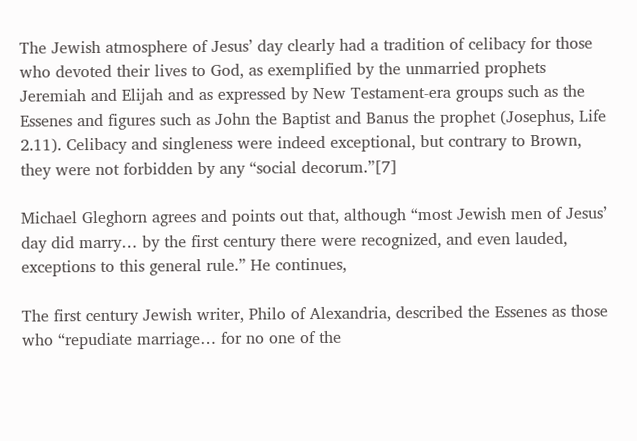The Jewish atmosphere of Jesus’ day clearly had a tradition of celibacy for those who devoted their lives to God, as exemplified by the unmarried prophets Jeremiah and Elijah and as expressed by New Testament-era groups such as the Essenes and figures such as John the Baptist and Banus the prophet (Josephus, Life 2.11). Celibacy and singleness were indeed exceptional, but contrary to Brown, they were not forbidden by any “social decorum.”[7]

Michael Gleghorn agrees and points out that, although “most Jewish men of Jesus’ day did marry… by the first century there were recognized, and even lauded, exceptions to this general rule.” He continues,

The first century Jewish writer, Philo of Alexandria, described the Essenes as those who “repudiate marriage… for no one of the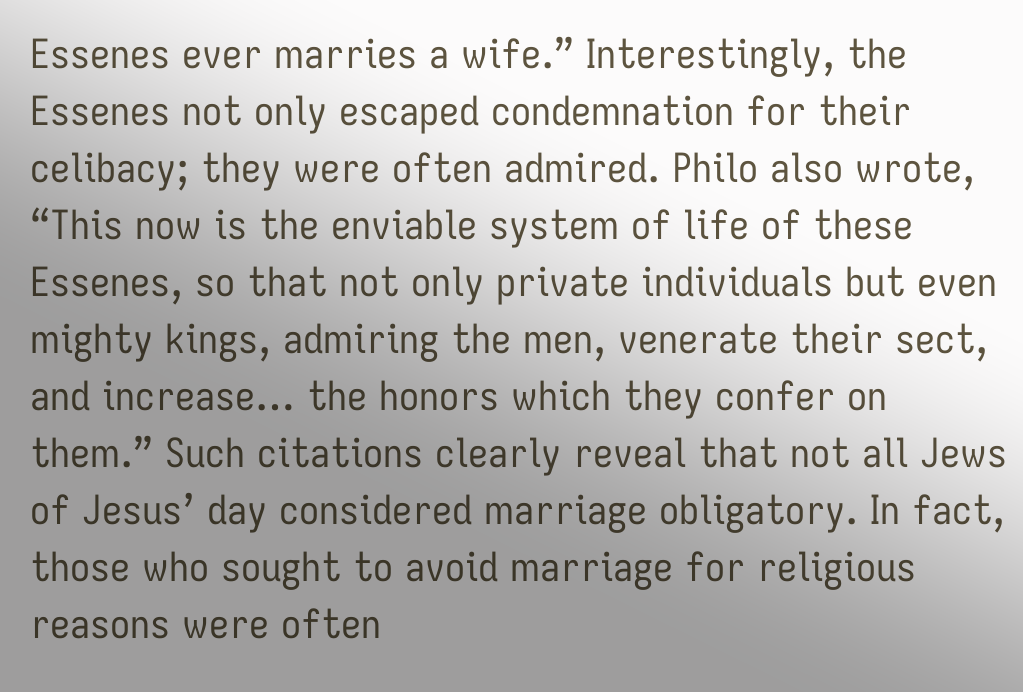Essenes ever marries a wife.” Interestingly, the Essenes not only escaped condemnation for their celibacy; they were often admired. Philo also wrote, “This now is the enviable system of life of these Essenes, so that not only private individuals but even mighty kings, admiring the men, venerate their sect, and increase… the honors which they confer on them.” Such citations clearly reveal that not all Jews of Jesus’ day considered marriage obligatory. In fact, those who sought to avoid marriage for religious reasons were often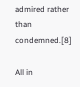admired rather than condemned.[8]

All in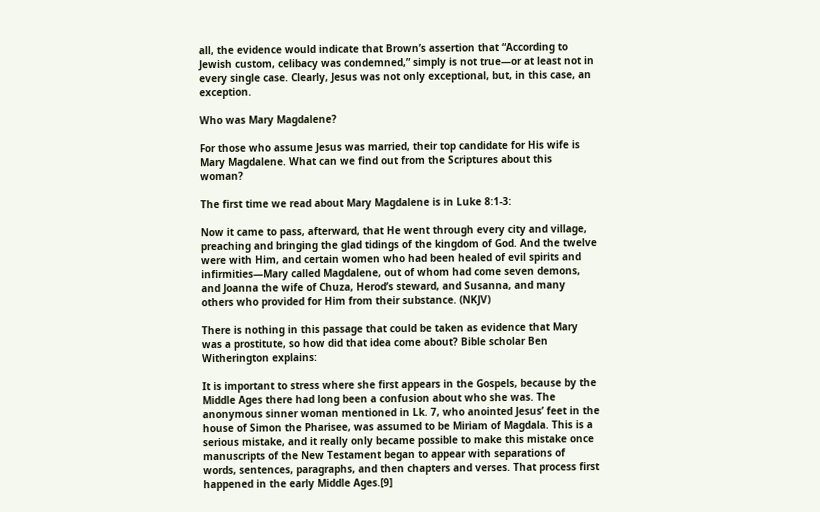all, the evidence would indicate that Brown’s assertion that “According to Jewish custom, celibacy was condemned,” simply is not true—or at least not in every single case. Clearly, Jesus was not only exceptional, but, in this case, an exception.

Who was Mary Magdalene?

For those who assume Jesus was married, their top candidate for His wife is Mary Magdalene. What can we find out from the Scriptures about this woman?

The first time we read about Mary Magdalene is in Luke 8:1-3:

Now it came to pass, afterward, that He went through every city and village, preaching and bringing the glad tidings of the kingdom of God. And the twelve were with Him, and certain women who had been healed of evil spirits and infirmities—Mary called Magdalene, out of whom had come seven demons, and Joanna the wife of Chuza, Herod’s steward, and Susanna, and many others who provided for Him from their substance. (NKJV)

There is nothing in this passage that could be taken as evidence that Mary was a prostitute, so how did that idea come about? Bible scholar Ben Witherington explains:

It is important to stress where she first appears in the Gospels, because by the Middle Ages there had long been a confusion about who she was. The anonymous sinner woman mentioned in Lk. 7, who anointed Jesus’ feet in the house of Simon the Pharisee, was assumed to be Miriam of Magdala. This is a serious mistake, and it really only became possible to make this mistake once manuscripts of the New Testament began to appear with separations of words, sentences, paragraphs, and then chapters and verses. That process first happened in the early Middle Ages.[9]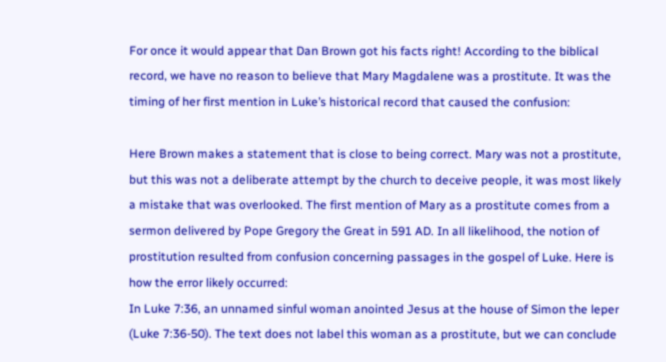For once it would appear that Dan Brown got his facts right! According to the biblical record, we have no reason to believe that Mary Magdalene was a prostitute. It was the timing of her first mention in Luke’s historical record that caused the confusion:

Here Brown makes a statement that is close to being correct. Mary was not a prostitute, but this was not a deliberate attempt by the church to deceive people, it was most likely a mistake that was overlooked. The first mention of Mary as a prostitute comes from a sermon delivered by Pope Gregory the Great in 591 AD. In all likelihood, the notion of prostitution resulted from confusion concerning passages in the gospel of Luke. Here is how the error likely occurred:
In Luke 7:36, an unnamed sinful woman anointed Jesus at the house of Simon the leper (Luke 7:36-50). The text does not label this woman as a prostitute, but we can conclude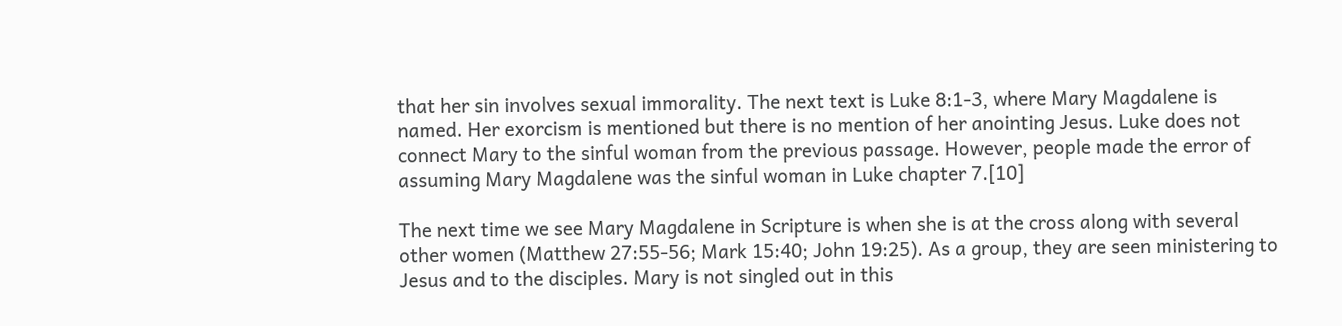that her sin involves sexual immorality. The next text is Luke 8:1-3, where Mary Magdalene is named. Her exorcism is mentioned but there is no mention of her anointing Jesus. Luke does not connect Mary to the sinful woman from the previous passage. However, people made the error of assuming Mary Magdalene was the sinful woman in Luke chapter 7.[10]

The next time we see Mary Magdalene in Scripture is when she is at the cross along with several other women (Matthew 27:55-56; Mark 15:40; John 19:25). As a group, they are seen ministering to Jesus and to the disciples. Mary is not singled out in this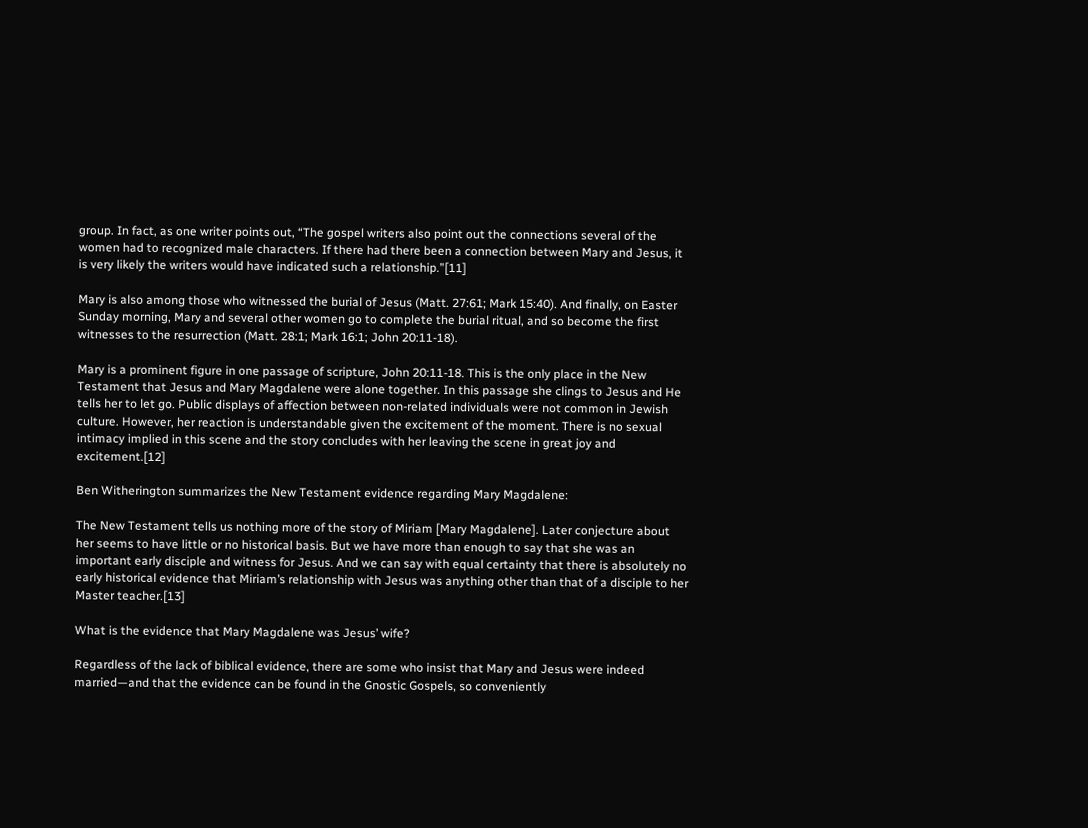group. In fact, as one writer points out, “The gospel writers also point out the connections several of the women had to recognized male characters. If there had there been a connection between Mary and Jesus, it is very likely the writers would have indicated such a relationship.”[11]

Mary is also among those who witnessed the burial of Jesus (Matt. 27:61; Mark 15:40). And finally, on Easter Sunday morning, Mary and several other women go to complete the burial ritual, and so become the first witnesses to the resurrection (Matt. 28:1; Mark 16:1; John 20:11-18).

Mary is a prominent figure in one passage of scripture, John 20:11-18. This is the only place in the New Testament that Jesus and Mary Magdalene were alone together. In this passage she clings to Jesus and He tells her to let go. Public displays of affection between non-related individuals were not common in Jewish culture. However, her reaction is understandable given the excitement of the moment. There is no sexual intimacy implied in this scene and the story concludes with her leaving the scene in great joy and excitement.[12]

Ben Witherington summarizes the New Testament evidence regarding Mary Magdalene:

The New Testament tells us nothing more of the story of Miriam [Mary Magdalene]. Later conjecture about her seems to have little or no historical basis. But we have more than enough to say that she was an important early disciple and witness for Jesus. And we can say with equal certainty that there is absolutely no early historical evidence that Miriam’s relationship with Jesus was anything other than that of a disciple to her Master teacher.[13]

What is the evidence that Mary Magdalene was Jesus’ wife?

Regardless of the lack of biblical evidence, there are some who insist that Mary and Jesus were indeed married—and that the evidence can be found in the Gnostic Gospels, so conveniently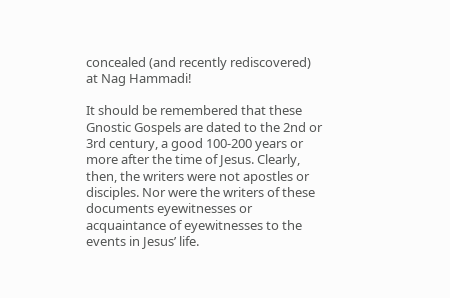concealed (and recently rediscovered) at Nag Hammadi!

It should be remembered that these Gnostic Gospels are dated to the 2nd or 3rd century, a good 100-200 years or more after the time of Jesus. Clearly, then, the writers were not apostles or disciples. Nor were the writers of these documents eyewitnesses or acquaintance of eyewitnesses to the events in Jesus’ life.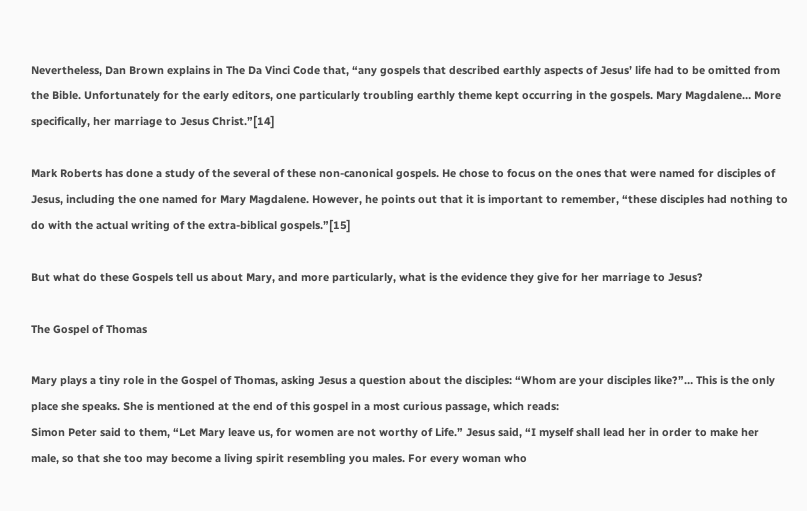Nevertheless, Dan Brown explains in The Da Vinci Code that, “any gospels that described earthly aspects of Jesus’ life had to be omitted from the Bible. Unfortunately for the early editors, one particularly troubling earthly theme kept occurring in the gospels. Mary Magdalene… More specifically, her marriage to Jesus Christ.”[14]

Mark Roberts has done a study of the several of these non-canonical gospels. He chose to focus on the ones that were named for disciples of Jesus, including the one named for Mary Magdalene. However, he points out that it is important to remember, “these disciples had nothing to do with the actual writing of the extra-biblical gospels.”[15]

But what do these Gospels tell us about Mary, and more particularly, what is the evidence they give for her marriage to Jesus?

The Gospel of Thomas

Mary plays a tiny role in the Gospel of Thomas, asking Jesus a question about the disciples: “Whom are your disciples like?”… This is the only place she speaks. She is mentioned at the end of this gospel in a most curious passage, which reads:
Simon Peter said to them, “Let Mary leave us, for women are not worthy of Life.” Jesus said, “I myself shall lead her in order to make her male, so that she too may become a living spirit resembling you males. For every woman who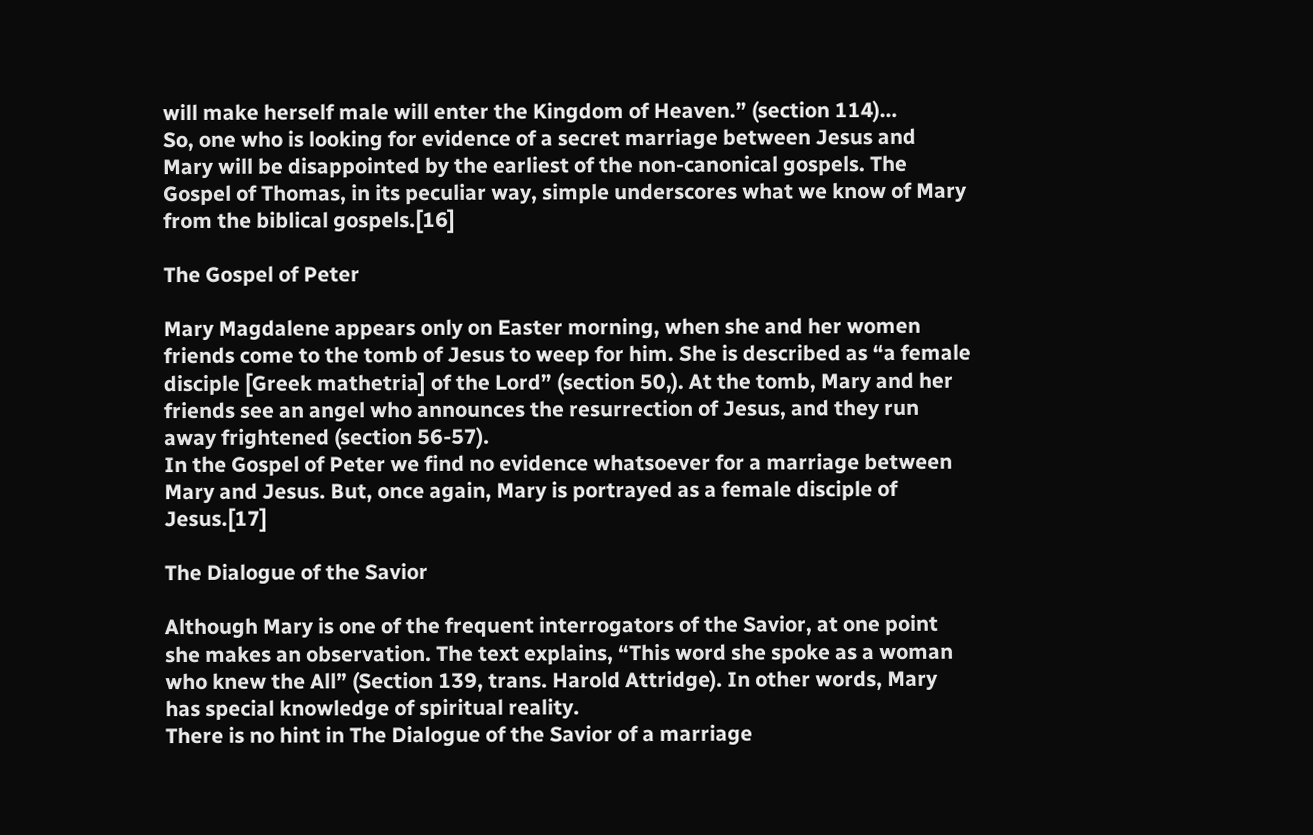will make herself male will enter the Kingdom of Heaven.” (section 114)…
So, one who is looking for evidence of a secret marriage between Jesus and Mary will be disappointed by the earliest of the non-canonical gospels. The Gospel of Thomas, in its peculiar way, simple underscores what we know of Mary from the biblical gospels.[16]

The Gospel of Peter

Mary Magdalene appears only on Easter morning, when she and her women friends come to the tomb of Jesus to weep for him. She is described as “a female disciple [Greek mathetria] of the Lord” (section 50,). At the tomb, Mary and her friends see an angel who announces the resurrection of Jesus, and they run away frightened (section 56-57).
In the Gospel of Peter we find no evidence whatsoever for a marriage between Mary and Jesus. But, once again, Mary is portrayed as a female disciple of Jesus.[17]

The Dialogue of the Savior

Although Mary is one of the frequent interrogators of the Savior, at one point she makes an observation. The text explains, “This word she spoke as a woman who knew the All” (Section 139, trans. Harold Attridge). In other words, Mary has special knowledge of spiritual reality.
There is no hint in The Dialogue of the Savior of a marriage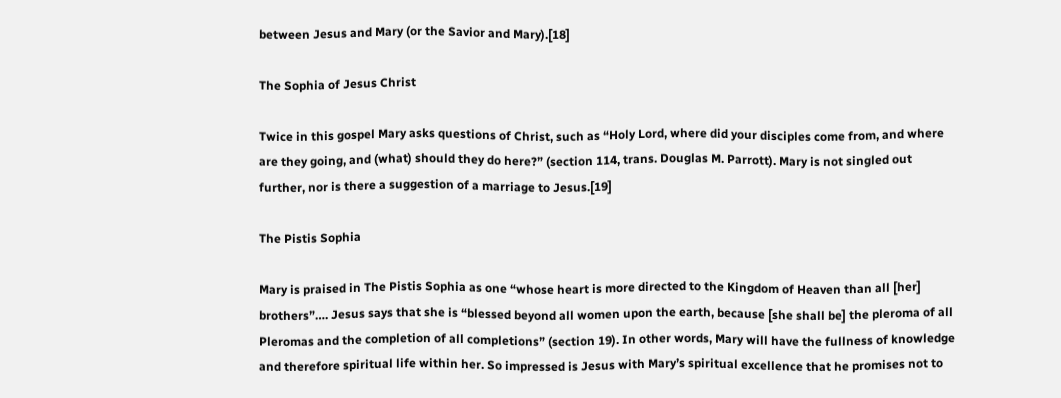between Jesus and Mary (or the Savior and Mary).[18]

The Sophia of Jesus Christ

Twice in this gospel Mary asks questions of Christ, such as “Holy Lord, where did your disciples come from, and where are they going, and (what) should they do here?” (section 114, trans. Douglas M. Parrott). Mary is not singled out further, nor is there a suggestion of a marriage to Jesus.[19]

The Pistis Sophia

Mary is praised in The Pistis Sophia as one “whose heart is more directed to the Kingdom of Heaven than all [her] brothers”…. Jesus says that she is “blessed beyond all women upon the earth, because [she shall be] the pleroma of all Pleromas and the completion of all completions” (section 19). In other words, Mary will have the fullness of knowledge and therefore spiritual life within her. So impressed is Jesus with Mary’s spiritual excellence that he promises not to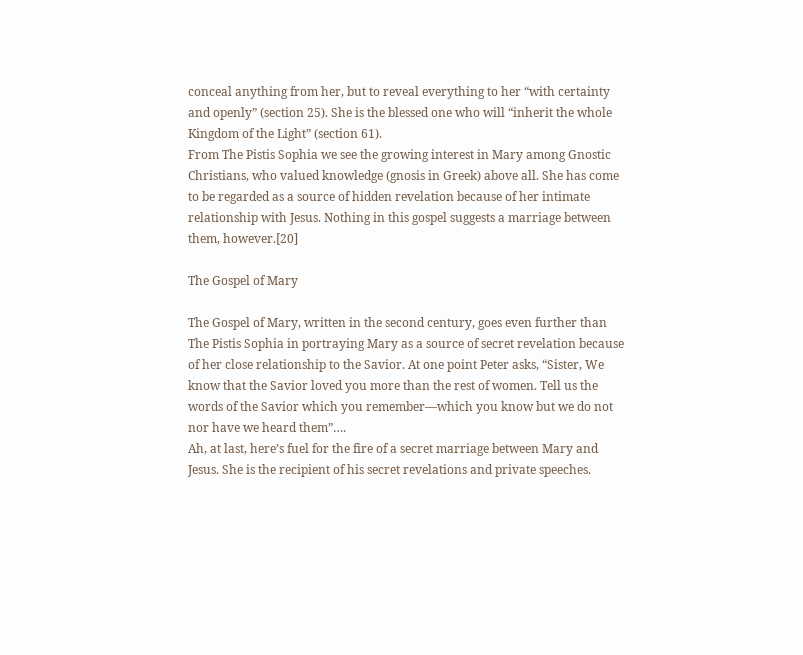conceal anything from her, but to reveal everything to her “with certainty and openly” (section 25). She is the blessed one who will “inherit the whole Kingdom of the Light” (section 61).
From The Pistis Sophia we see the growing interest in Mary among Gnostic Christians, who valued knowledge (gnosis in Greek) above all. She has come to be regarded as a source of hidden revelation because of her intimate relationship with Jesus. Nothing in this gospel suggests a marriage between them, however.[20]

The Gospel of Mary

The Gospel of Mary, written in the second century, goes even further than The Pistis Sophia in portraying Mary as a source of secret revelation because of her close relationship to the Savior. At one point Peter asks, “Sister, We know that the Savior loved you more than the rest of women. Tell us the words of the Savior which you remember—which you know but we do not nor have we heard them”….
Ah, at last, here’s fuel for the fire of a secret marriage between Mary and Jesus. She is the recipient of his secret revelations and private speeches.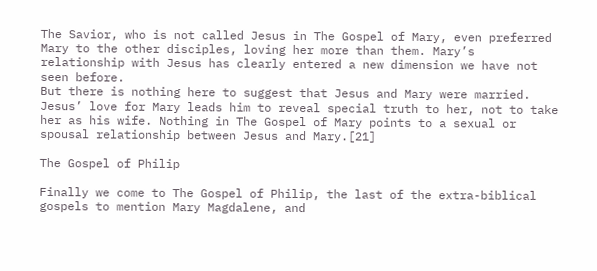The Savior, who is not called Jesus in The Gospel of Mary, even preferred Mary to the other disciples, loving her more than them. Mary’s relationship with Jesus has clearly entered a new dimension we have not seen before.
But there is nothing here to suggest that Jesus and Mary were married. Jesus’ love for Mary leads him to reveal special truth to her, not to take her as his wife. Nothing in The Gospel of Mary points to a sexual or spousal relationship between Jesus and Mary.[21]

The Gospel of Philip

Finally we come to The Gospel of Philip, the last of the extra-biblical gospels to mention Mary Magdalene, and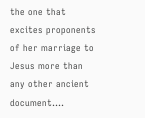the one that excites proponents of her marriage to Jesus more than any other ancient document….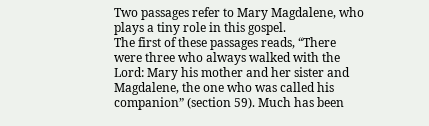Two passages refer to Mary Magdalene, who plays a tiny role in this gospel.
The first of these passages reads, “There were three who always walked with the Lord: Mary his mother and her sister and Magdalene, the one who was called his companion” (section 59). Much has been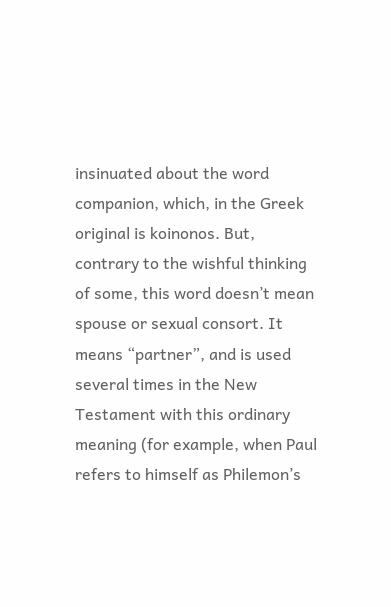insinuated about the word companion, which, in the Greek original is koinonos. But, contrary to the wishful thinking of some, this word doesn’t mean spouse or sexual consort. It means “partner”, and is used several times in the New Testament with this ordinary meaning (for example, when Paul refers to himself as Philemon’s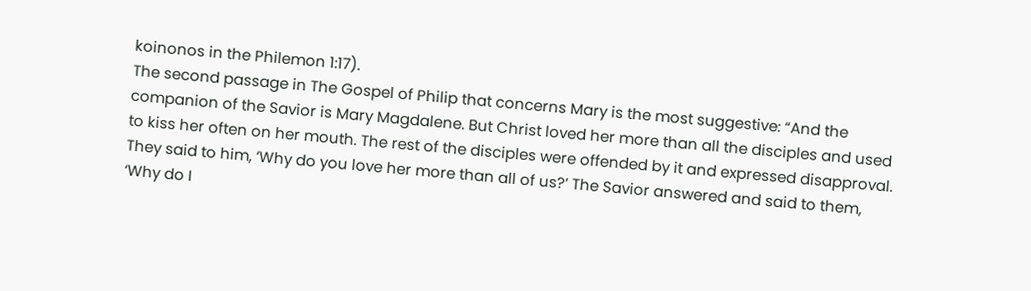koinonos in the Philemon 1:17).
The second passage in The Gospel of Philip that concerns Mary is the most suggestive: “And the companion of the Savior is Mary Magdalene. But Christ loved her more than all the disciples and used to kiss her often on her mouth. The rest of the disciples were offended by it and expressed disapproval. They said to him, ‘Why do you love her more than all of us?’ The Savior answered and said to them, ‘Why do I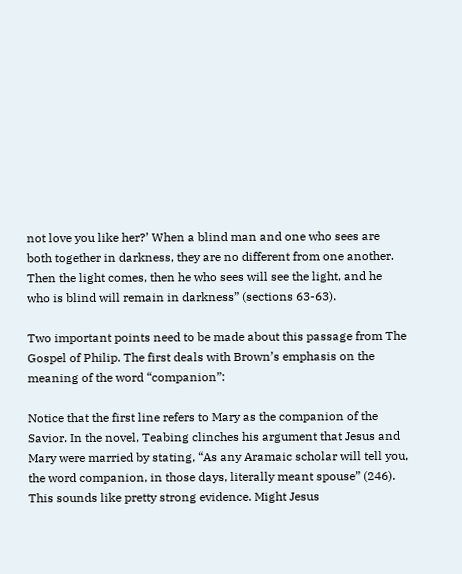not love you like her?’ When a blind man and one who sees are both together in darkness, they are no different from one another. Then the light comes, then he who sees will see the light, and he who is blind will remain in darkness” (sections 63-63).

Two important points need to be made about this passage from The Gospel of Philip. The first deals with Brown’s emphasis on the meaning of the word “companion”:

Notice that the first line refers to Mary as the companion of the Savior. In the novel, Teabing clinches his argument that Jesus and Mary were married by stating, “As any Aramaic scholar will tell you, the word companion, in those days, literally meant spouse” (246). This sounds like pretty strong evidence. Might Jesus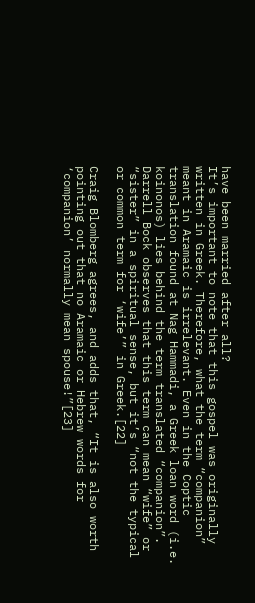have been married after all?
It’s important to note that this gospel was originally written in Greek. Therefore, what the term “companion” meant in Aramaic is irrelevant. Even in the Coptic translation found at Nag Hammadi, a Greek loan word (i.e. koinonos) lies behind the term translated “companion”. Darrell Bock observes that this term can mean “wife” or “sister” in a spiritual sense, but it’s “not the typical or common term for ‘wife’” in Greek.[22]

Craig Blomberg agrees, and adds that, “It is also worth pointing out that no Aramaic or Hebrew words for ‘companion’ normally mean spouse!”[23]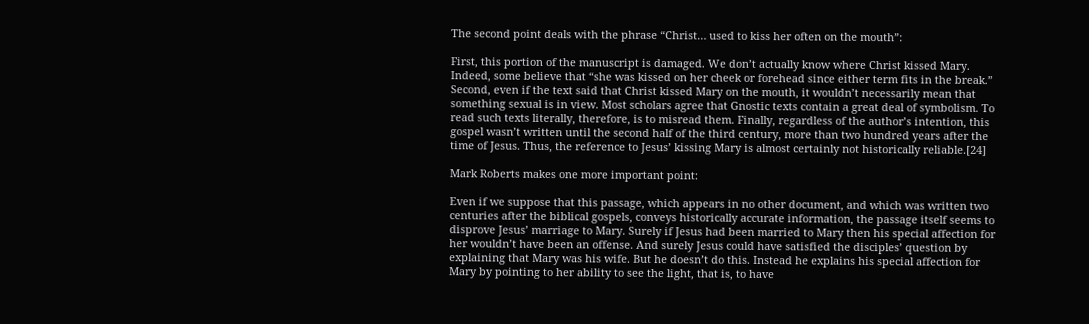The second point deals with the phrase “Christ… used to kiss her often on the mouth”:

First, this portion of the manuscript is damaged. We don’t actually know where Christ kissed Mary. Indeed, some believe that “she was kissed on her cheek or forehead since either term fits in the break.” Second, even if the text said that Christ kissed Mary on the mouth, it wouldn’t necessarily mean that something sexual is in view. Most scholars agree that Gnostic texts contain a great deal of symbolism. To read such texts literally, therefore, is to misread them. Finally, regardless of the author’s intention, this gospel wasn’t written until the second half of the third century, more than two hundred years after the time of Jesus. Thus, the reference to Jesus’ kissing Mary is almost certainly not historically reliable.[24]

Mark Roberts makes one more important point:

Even if we suppose that this passage, which appears in no other document, and which was written two centuries after the biblical gospels, conveys historically accurate information, the passage itself seems to disprove Jesus’ marriage to Mary. Surely if Jesus had been married to Mary then his special affection for her wouldn’t have been an offense. And surely Jesus could have satisfied the disciples’ question by explaining that Mary was his wife. But he doesn’t do this. Instead he explains his special affection for Mary by pointing to her ability to see the light, that is, to have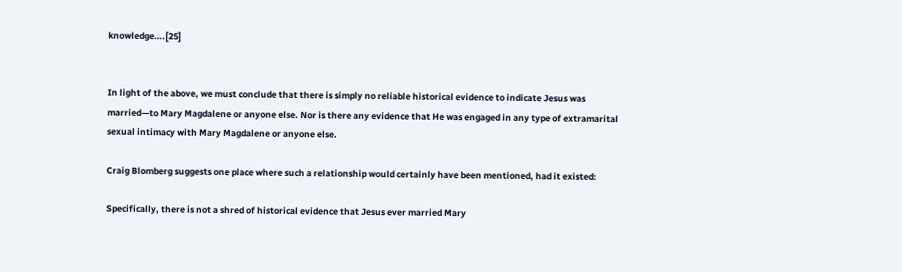knowledge….[25]


In light of the above, we must conclude that there is simply no reliable historical evidence to indicate Jesus was married—to Mary Magdalene or anyone else. Nor is there any evidence that He was engaged in any type of extramarital sexual intimacy with Mary Magdalene or anyone else.

Craig Blomberg suggests one place where such a relationship would certainly have been mentioned, had it existed:

Specifically, there is not a shred of historical evidence that Jesus ever married Mary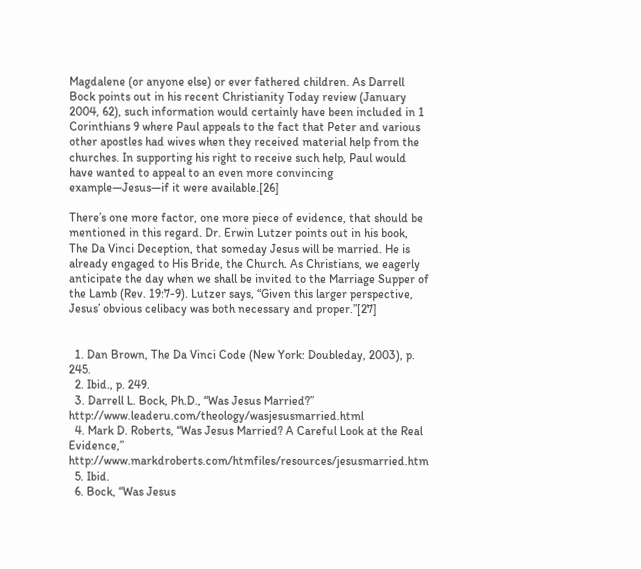Magdalene (or anyone else) or ever fathered children. As Darrell Bock points out in his recent Christianity Today review (January 2004, 62), such information would certainly have been included in 1 Corinthians 9 where Paul appeals to the fact that Peter and various other apostles had wives when they received material help from the churches. In supporting his right to receive such help, Paul would have wanted to appeal to an even more convincing example—Jesus—if it were available.[26]

There’s one more factor, one more piece of evidence, that should be mentioned in this regard. Dr. Erwin Lutzer points out in his book, The Da Vinci Deception, that someday Jesus will be married. He is already engaged to His Bride, the Church. As Christians, we eagerly anticipate the day when we shall be invited to the Marriage Supper of the Lamb (Rev. 19:7-9). Lutzer says, “Given this larger perspective, Jesus’ obvious celibacy was both necessary and proper.”[27]


  1. Dan Brown, The Da Vinci Code (New York: Doubleday, 2003), p. 245.
  2. Ibid., p. 249.
  3. Darrell L. Bock, Ph.D., “Was Jesus Married?” http://www.leaderu.com/theology/wasjesusmarried.html
  4. Mark D. Roberts, “Was Jesus Married? A Careful Look at the Real Evidence,” http://www.markdroberts.com/htmfiles/resources/jesusmarried.htm
  5. Ibid.
  6. Bock, “Was Jesus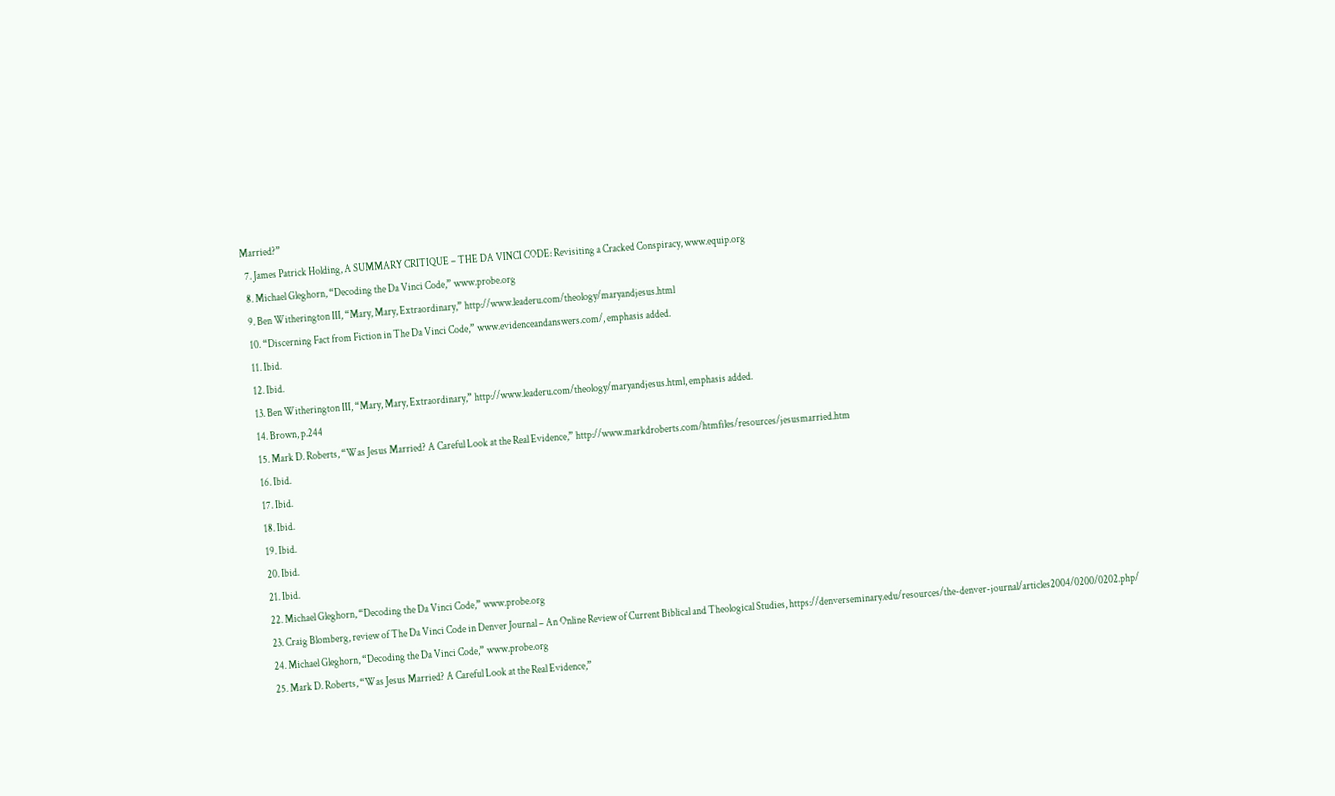Married?”
  7. James Patrick Holding, A SUMMARY CRITIQUE – THE DA VINCI CODE: Revisiting a Cracked Conspiracy, www.equip.org
  8. Michael Gleghorn, “Decoding the Da Vinci Code,” www.probe.org
  9. Ben Witherington III, “Mary, Mary, Extraordinary,” http://www.leaderu.com/theology/maryandjesus.html
  10. “Discerning Fact from Fiction in The Da Vinci Code,” www.evidenceandanswers.com/, emphasis added.
  11. Ibid.
  12. Ibid.
  13. Ben Witherington III, “Mary, Mary, Extraordinary,” http://www.leaderu.com/theology/maryandjesus.html, emphasis added.
  14. Brown, p.244
  15. Mark D. Roberts, “Was Jesus Married? A Careful Look at the Real Evidence,” http://www.markdroberts.com/htmfiles/resources/jesusmarried.htm
  16. Ibid.
  17. Ibid.
  18. Ibid.
  19. Ibid.
  20. Ibid.
  21. Ibid.
  22. Michael Gleghorn, “Decoding the Da Vinci Code,” www.probe.org
  23. Craig Blomberg, review of The Da Vinci Code in Denver Journal – An Online Review of Current Biblical and Theological Studies, https://denverseminary.edu/resources/the-denver-journal/articles2004/0200/0202.php/
  24. Michael Gleghorn, “Decoding the Da Vinci Code,” www.probe.org
  25. Mark D. Roberts, “Was Jesus Married? A Careful Look at the Real Evidence,”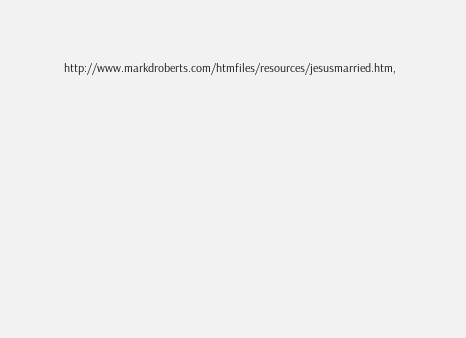http://www.markdroberts.com/htmfiles/resources/jesusmarried.htm,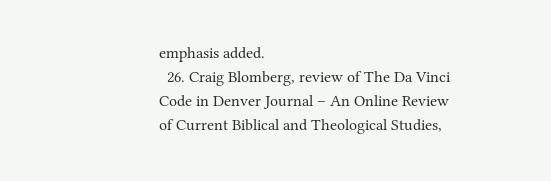emphasis added.
  26. Craig Blomberg, review of The Da Vinci Code in Denver Journal – An Online Review of Current Biblical and Theological Studies,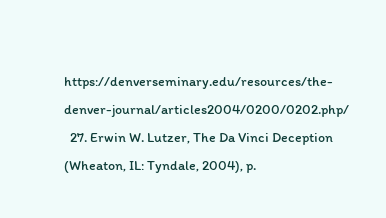https://denverseminary.edu/resources/the-denver-journal/articles2004/0200/0202.php/
  27. Erwin W. Lutzer, The Da Vinci Deception (Wheaton, IL: Tyndale, 2004), p.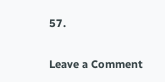57.

Leave a Comment